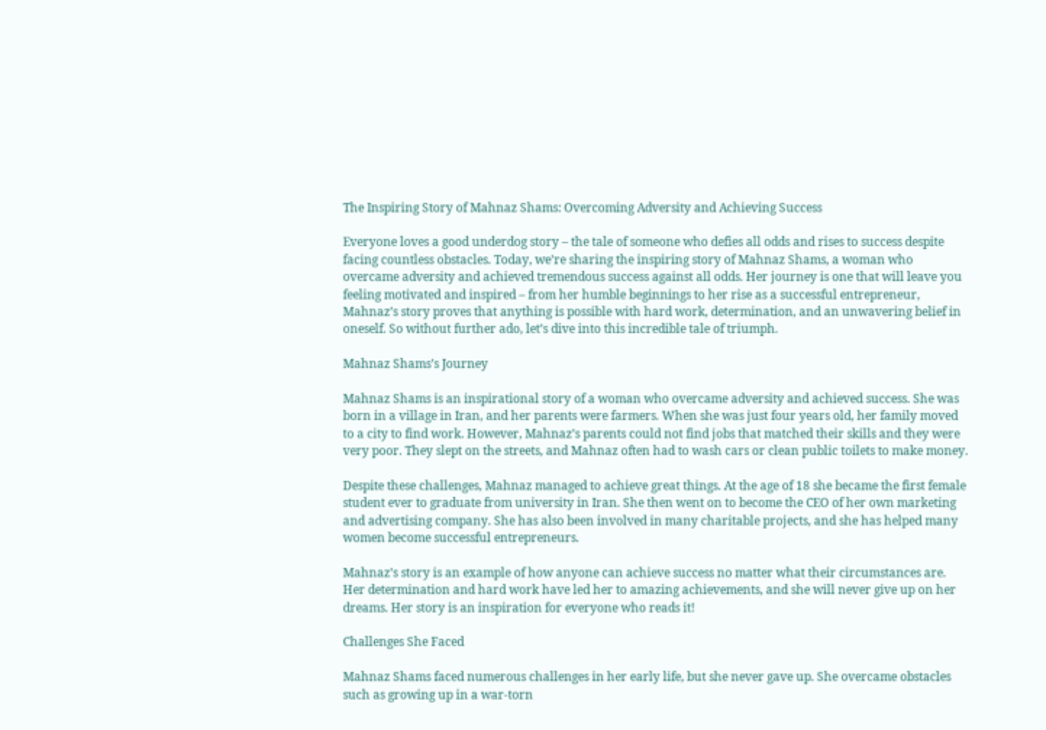The Inspiring Story of Mahnaz Shams: Overcoming Adversity and Achieving Success

Everyone loves a good underdog story – the tale of someone who defies all odds and rises to success despite facing countless obstacles. Today, we’re sharing the inspiring story of Mahnaz Shams, a woman who overcame adversity and achieved tremendous success against all odds. Her journey is one that will leave you feeling motivated and inspired – from her humble beginnings to her rise as a successful entrepreneur, Mahnaz’s story proves that anything is possible with hard work, determination, and an unwavering belief in oneself. So without further ado, let’s dive into this incredible tale of triumph.

Mahnaz Shams’s Journey

Mahnaz Shams is an inspirational story of a woman who overcame adversity and achieved success. She was born in a village in Iran, and her parents were farmers. When she was just four years old, her family moved to a city to find work. However, Mahnaz’s parents could not find jobs that matched their skills and they were very poor. They slept on the streets, and Mahnaz often had to wash cars or clean public toilets to make money.

Despite these challenges, Mahnaz managed to achieve great things. At the age of 18 she became the first female student ever to graduate from university in Iran. She then went on to become the CEO of her own marketing and advertising company. She has also been involved in many charitable projects, and she has helped many women become successful entrepreneurs.

Mahnaz’s story is an example of how anyone can achieve success no matter what their circumstances are. Her determination and hard work have led her to amazing achievements, and she will never give up on her dreams. Her story is an inspiration for everyone who reads it!

Challenges She Faced

Mahnaz Shams faced numerous challenges in her early life, but she never gave up. She overcame obstacles such as growing up in a war-torn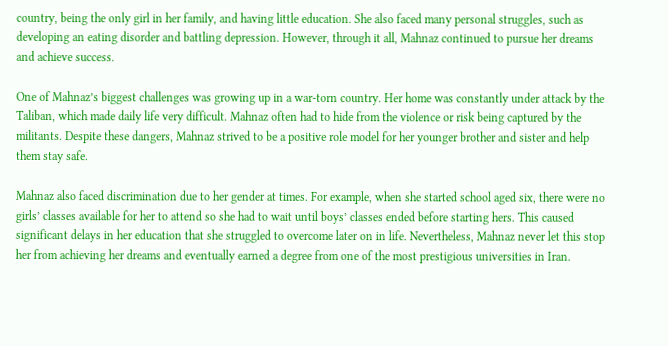country, being the only girl in her family, and having little education. She also faced many personal struggles, such as developing an eating disorder and battling depression. However, through it all, Mahnaz continued to pursue her dreams and achieve success.

One of Mahnaz’s biggest challenges was growing up in a war-torn country. Her home was constantly under attack by the Taliban, which made daily life very difficult. Mahnaz often had to hide from the violence or risk being captured by the militants. Despite these dangers, Mahnaz strived to be a positive role model for her younger brother and sister and help them stay safe.

Mahnaz also faced discrimination due to her gender at times. For example, when she started school aged six, there were no girls’ classes available for her to attend so she had to wait until boys’ classes ended before starting hers. This caused significant delays in her education that she struggled to overcome later on in life. Nevertheless, Mahnaz never let this stop her from achieving her dreams and eventually earned a degree from one of the most prestigious universities in Iran.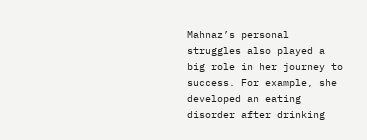Mahnaz’s personal struggles also played a big role in her journey to success. For example, she developed an eating disorder after drinking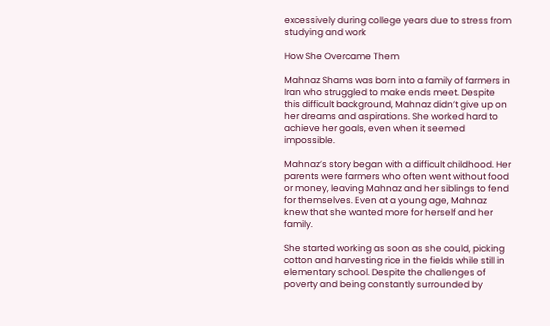excessively during college years due to stress from studying and work

How She Overcame Them

Mahnaz Shams was born into a family of farmers in Iran who struggled to make ends meet. Despite this difficult background, Mahnaz didn’t give up on her dreams and aspirations. She worked hard to achieve her goals, even when it seemed impossible.

Mahnaz’s story began with a difficult childhood. Her parents were farmers who often went without food or money, leaving Mahnaz and her siblings to fend for themselves. Even at a young age, Mahnaz knew that she wanted more for herself and her family.

She started working as soon as she could, picking cotton and harvesting rice in the fields while still in elementary school. Despite the challenges of poverty and being constantly surrounded by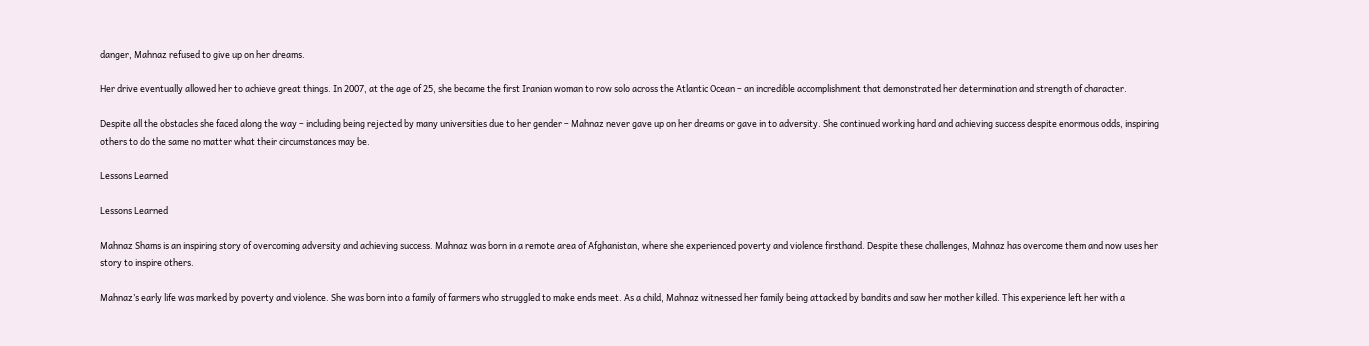danger, Mahnaz refused to give up on her dreams.

Her drive eventually allowed her to achieve great things. In 2007, at the age of 25, she became the first Iranian woman to row solo across the Atlantic Ocean – an incredible accomplishment that demonstrated her determination and strength of character.

Despite all the obstacles she faced along the way – including being rejected by many universities due to her gender – Mahnaz never gave up on her dreams or gave in to adversity. She continued working hard and achieving success despite enormous odds, inspiring others to do the same no matter what their circumstances may be.

Lessons Learned

Lessons Learned

Mahnaz Shams is an inspiring story of overcoming adversity and achieving success. Mahnaz was born in a remote area of Afghanistan, where she experienced poverty and violence firsthand. Despite these challenges, Mahnaz has overcome them and now uses her story to inspire others.

Mahnaz’s early life was marked by poverty and violence. She was born into a family of farmers who struggled to make ends meet. As a child, Mahnaz witnessed her family being attacked by bandits and saw her mother killed. This experience left her with a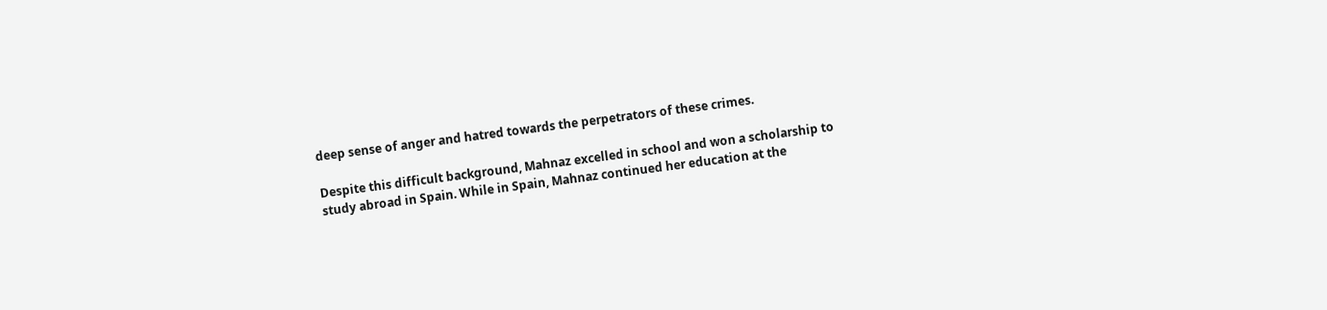deep sense of anger and hatred towards the perpetrators of these crimes.

Despite this difficult background, Mahnaz excelled in school and won a scholarship to study abroad in Spain. While in Spain, Mahnaz continued her education at the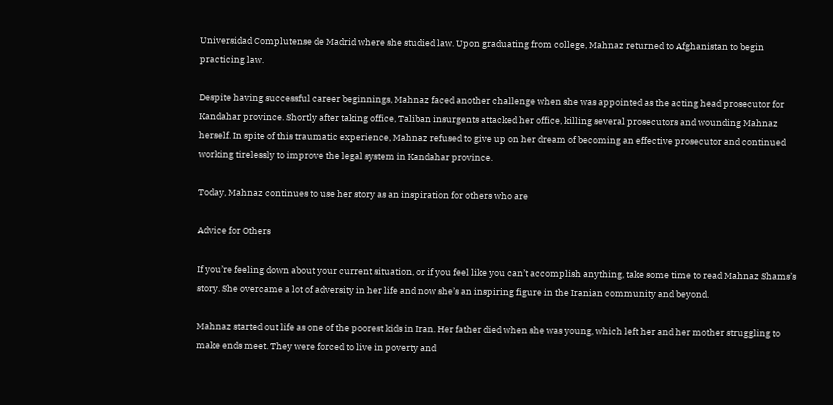Universidad Complutense de Madrid where she studied law. Upon graduating from college, Mahnaz returned to Afghanistan to begin practicing law.

Despite having successful career beginnings, Mahnaz faced another challenge when she was appointed as the acting head prosecutor for Kandahar province. Shortly after taking office, Taliban insurgents attacked her office, killing several prosecutors and wounding Mahnaz herself. In spite of this traumatic experience, Mahnaz refused to give up on her dream of becoming an effective prosecutor and continued working tirelessly to improve the legal system in Kandahar province.

Today, Mahnaz continues to use her story as an inspiration for others who are

Advice for Others

If you’re feeling down about your current situation, or if you feel like you can’t accomplish anything, take some time to read Mahnaz Shams’s story. She overcame a lot of adversity in her life and now she’s an inspiring figure in the Iranian community and beyond.

Mahnaz started out life as one of the poorest kids in Iran. Her father died when she was young, which left her and her mother struggling to make ends meet. They were forced to live in poverty and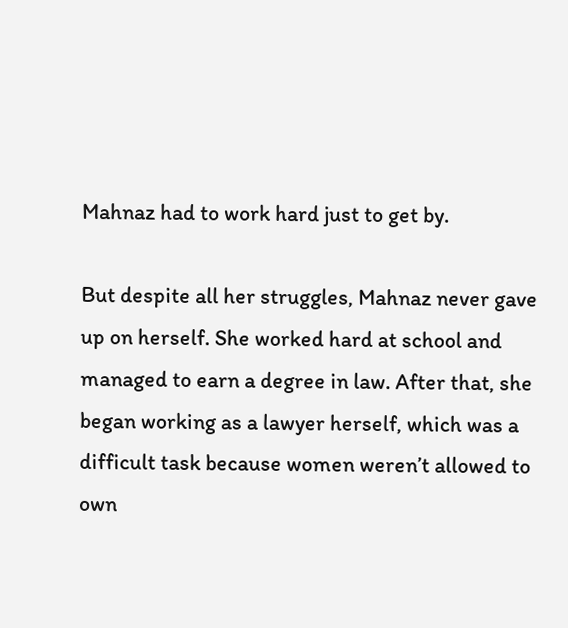Mahnaz had to work hard just to get by.

But despite all her struggles, Mahnaz never gave up on herself. She worked hard at school and managed to earn a degree in law. After that, she began working as a lawyer herself, which was a difficult task because women weren’t allowed to own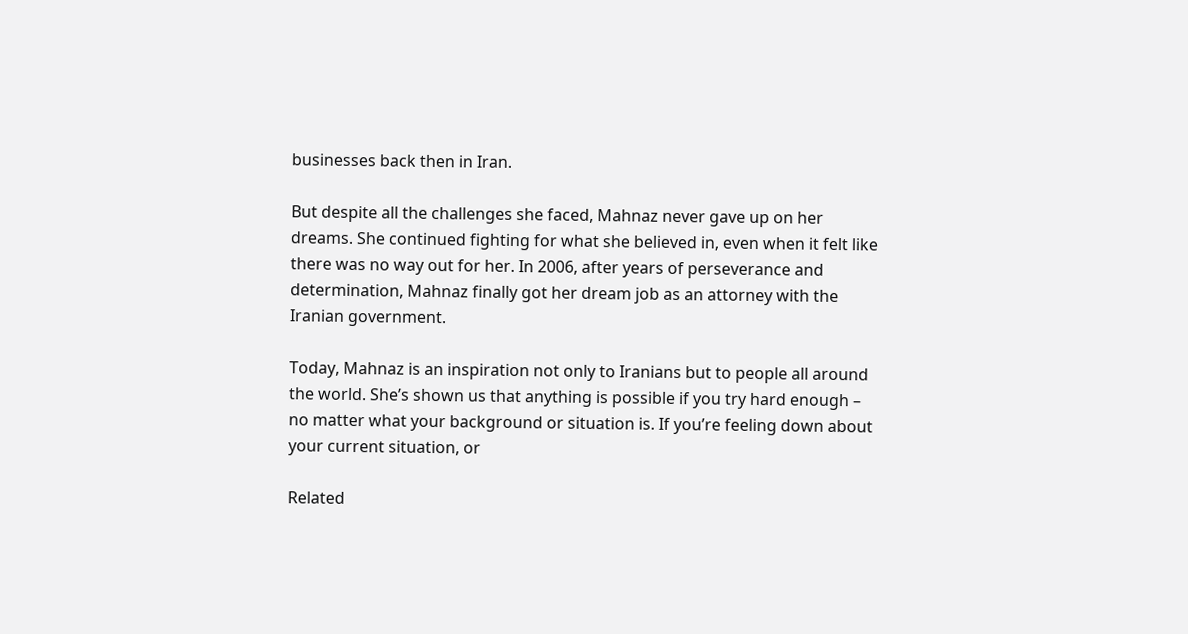businesses back then in Iran.

But despite all the challenges she faced, Mahnaz never gave up on her dreams. She continued fighting for what she believed in, even when it felt like there was no way out for her. In 2006, after years of perseverance and determination, Mahnaz finally got her dream job as an attorney with the Iranian government.

Today, Mahnaz is an inspiration not only to Iranians but to people all around the world. She’s shown us that anything is possible if you try hard enough – no matter what your background or situation is. If you’re feeling down about your current situation, or

Related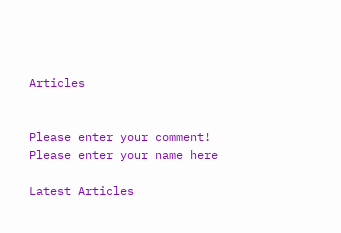Articles


Please enter your comment!
Please enter your name here

Latest Articles